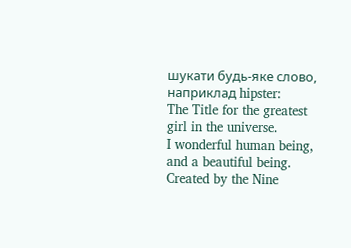шукати будь-яке слово, наприклад hipster:
The Title for the greatest girl in the universe.
I wonderful human being, and a beautiful being.
Created by the Nine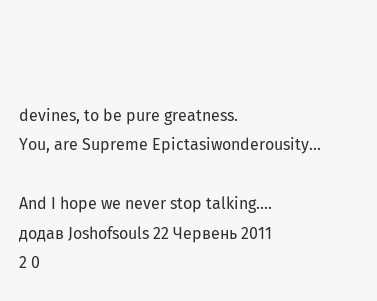devines, to be pure greatness.
You, are Supreme Epictasiwonderousity...

And I hope we never stop talking....
додав Joshofsouls 22 Червень 2011
2 0